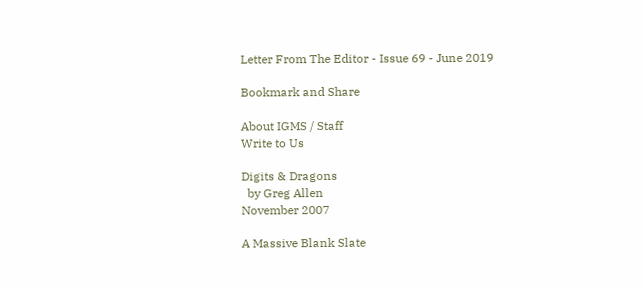Letter From The Editor - Issue 69 - June 2019

Bookmark and Share

About IGMS / Staff
Write to Us

Digits & Dragons
  by Greg Allen
November 2007

A Massive Blank Slate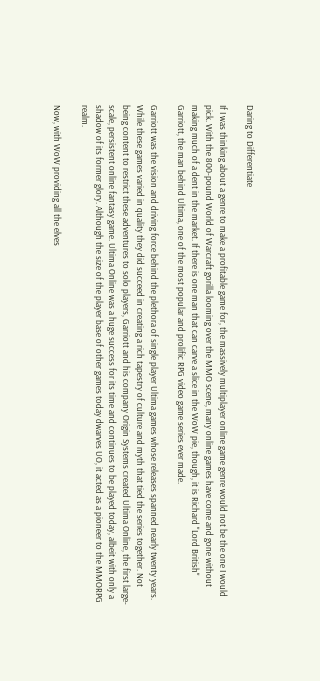Daring to Differentiate

If I was thinking about a genre to make a profitable game for, the massively multiplayer online game genre would not be the one I would pick. With the 800-pound World of Warcraft gorilla looming over the MMO scene, many online games have come and gone without making much of a dent in the market. If there is one man that can carve a slice in the WoW pie, though, it is Richard "Lord British" Garriott, the man behind Ultima, one of the most popular and prolific RPG video game series ever made.

Garriott was the vision and driving force behind the plethora of single player Ultima games whose releases spanned nearly twenty years. While these games varied in quality they did succeed in creating a rich tapestry of culture and myth that tied the series together. Not being content to restrict these adventures to solo players, Garriott and his company Origin Systems created Ultima Online, the first large-scale, persistent online fantasy game. Ultima Online was a huge success for its time and continues to be played today, albeit with only a shadow of its former glory. Although the size of the player base of other games today dwarves UO, it acted as a pioneer to the MMORPG realm.

Now, with WoW providing all the elves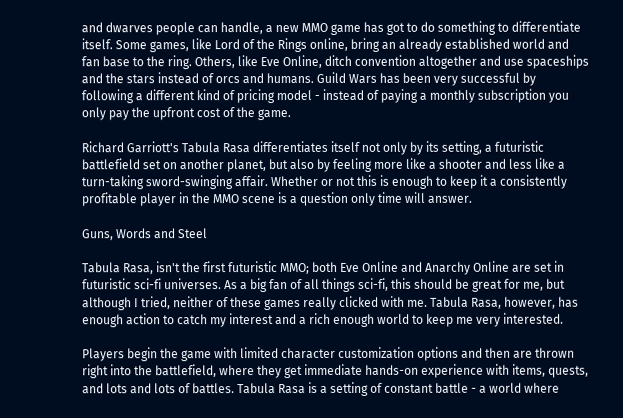and dwarves people can handle, a new MMO game has got to do something to differentiate itself. Some games, like Lord of the Rings online, bring an already established world and fan base to the ring. Others, like Eve Online, ditch convention altogether and use spaceships and the stars instead of orcs and humans. Guild Wars has been very successful by following a different kind of pricing model - instead of paying a monthly subscription you only pay the upfront cost of the game.

Richard Garriott's Tabula Rasa differentiates itself not only by its setting, a futuristic battlefield set on another planet, but also by feeling more like a shooter and less like a turn-taking sword-swinging affair. Whether or not this is enough to keep it a consistently profitable player in the MMO scene is a question only time will answer.

Guns, Words and Steel

Tabula Rasa, isn't the first futuristic MMO; both Eve Online and Anarchy Online are set in futuristic sci-fi universes. As a big fan of all things sci-fi, this should be great for me, but although I tried, neither of these games really clicked with me. Tabula Rasa, however, has enough action to catch my interest and a rich enough world to keep me very interested.

Players begin the game with limited character customization options and then are thrown right into the battlefield, where they get immediate hands-on experience with items, quests, and lots and lots of battles. Tabula Rasa is a setting of constant battle - a world where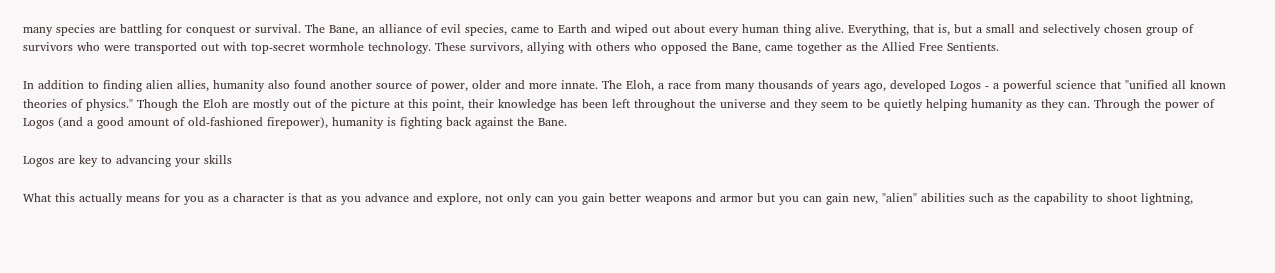many species are battling for conquest or survival. The Bane, an alliance of evil species, came to Earth and wiped out about every human thing alive. Everything, that is, but a small and selectively chosen group of survivors who were transported out with top-secret wormhole technology. These survivors, allying with others who opposed the Bane, came together as the Allied Free Sentients.

In addition to finding alien allies, humanity also found another source of power, older and more innate. The Eloh, a race from many thousands of years ago, developed Logos - a powerful science that "unified all known theories of physics." Though the Eloh are mostly out of the picture at this point, their knowledge has been left throughout the universe and they seem to be quietly helping humanity as they can. Through the power of Logos (and a good amount of old-fashioned firepower), humanity is fighting back against the Bane.

Logos are key to advancing your skills

What this actually means for you as a character is that as you advance and explore, not only can you gain better weapons and armor but you can gain new, "alien" abilities such as the capability to shoot lightning,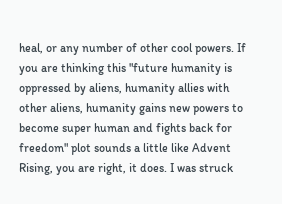heal, or any number of other cool powers. If you are thinking this "future humanity is oppressed by aliens, humanity allies with other aliens, humanity gains new powers to become super human and fights back for freedom" plot sounds a little like Advent Rising, you are right, it does. I was struck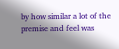by how similar a lot of the premise and feel was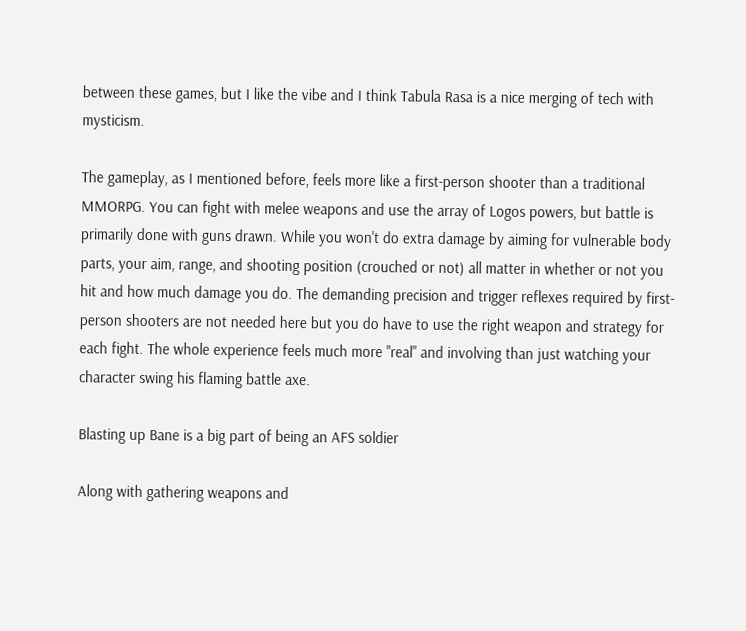between these games, but I like the vibe and I think Tabula Rasa is a nice merging of tech with mysticism.

The gameplay, as I mentioned before, feels more like a first-person shooter than a traditional MMORPG. You can fight with melee weapons and use the array of Logos powers, but battle is primarily done with guns drawn. While you won't do extra damage by aiming for vulnerable body parts, your aim, range, and shooting position (crouched or not) all matter in whether or not you hit and how much damage you do. The demanding precision and trigger reflexes required by first-person shooters are not needed here but you do have to use the right weapon and strategy for each fight. The whole experience feels much more "real" and involving than just watching your character swing his flaming battle axe.

Blasting up Bane is a big part of being an AFS soldier

Along with gathering weapons and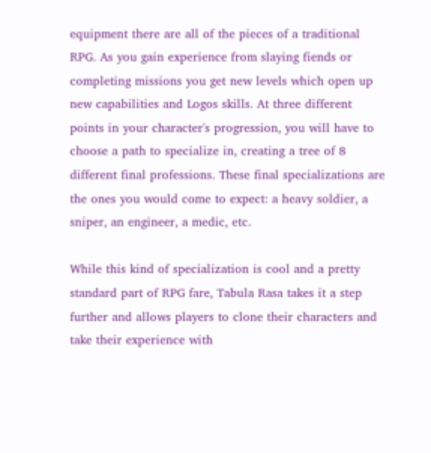equipment there are all of the pieces of a traditional RPG. As you gain experience from slaying fiends or completing missions you get new levels which open up new capabilities and Logos skills. At three different points in your character's progression, you will have to choose a path to specialize in, creating a tree of 8 different final professions. These final specializations are the ones you would come to expect: a heavy soldier, a sniper, an engineer, a medic, etc.

While this kind of specialization is cool and a pretty standard part of RPG fare, Tabula Rasa takes it a step further and allows players to clone their characters and take their experience with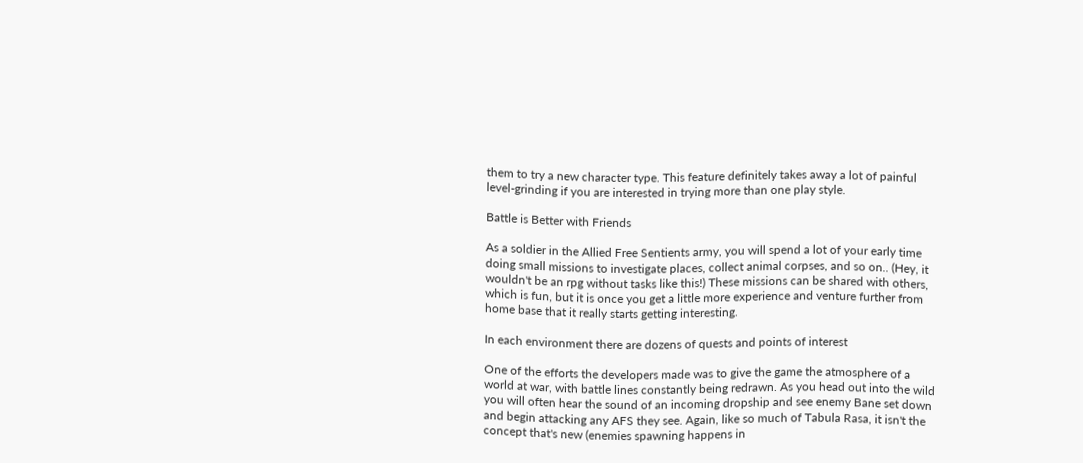them to try a new character type. This feature definitely takes away a lot of painful level-grinding if you are interested in trying more than one play style.

Battle is Better with Friends

As a soldier in the Allied Free Sentients army, you will spend a lot of your early time doing small missions to investigate places, collect animal corpses, and so on.. (Hey, it wouldn't be an rpg without tasks like this!) These missions can be shared with others, which is fun, but it is once you get a little more experience and venture further from home base that it really starts getting interesting.

In each environment there are dozens of quests and points of interest

One of the efforts the developers made was to give the game the atmosphere of a world at war, with battle lines constantly being redrawn. As you head out into the wild you will often hear the sound of an incoming dropship and see enemy Bane set down and begin attacking any AFS they see. Again, like so much of Tabula Rasa, it isn't the concept that's new (enemies spawning happens in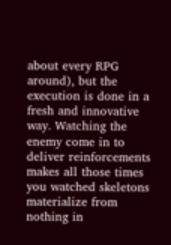about every RPG around), but the execution is done in a fresh and innovative way. Watching the enemy come in to deliver reinforcements makes all those times you watched skeletons materialize from nothing in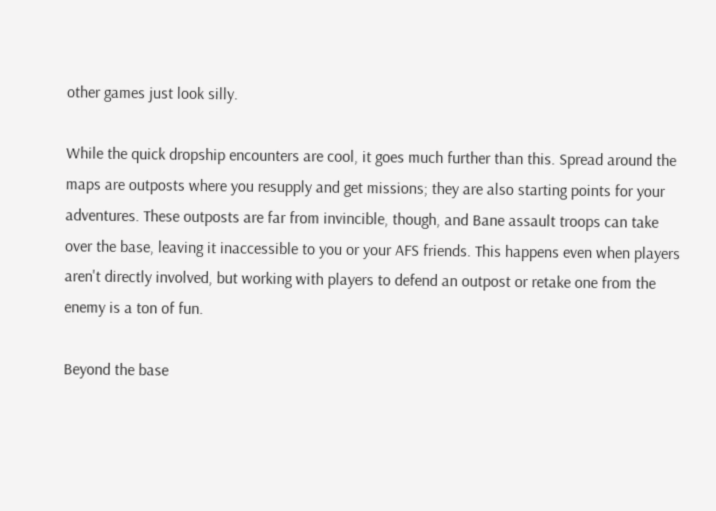other games just look silly.

While the quick dropship encounters are cool, it goes much further than this. Spread around the maps are outposts where you resupply and get missions; they are also starting points for your adventures. These outposts are far from invincible, though, and Bane assault troops can take over the base, leaving it inaccessible to you or your AFS friends. This happens even when players aren't directly involved, but working with players to defend an outpost or retake one from the enemy is a ton of fun.

Beyond the base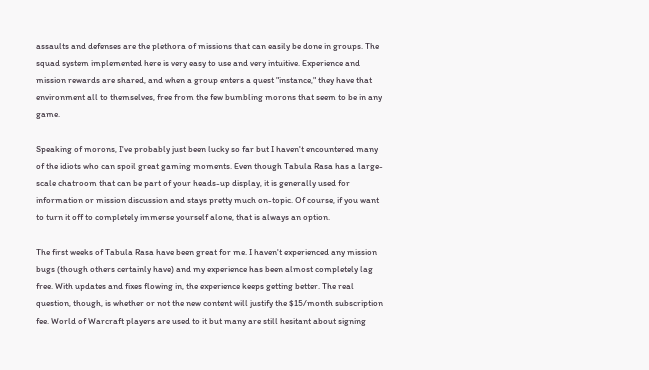assaults and defenses are the plethora of missions that can easily be done in groups. The squad system implemented here is very easy to use and very intuitive. Experience and mission rewards are shared, and when a group enters a quest "instance," they have that environment all to themselves, free from the few bumbling morons that seem to be in any game.

Speaking of morons, I've probably just been lucky so far but I haven't encountered many of the idiots who can spoil great gaming moments. Even though Tabula Rasa has a large-scale chatroom that can be part of your heads-up display, it is generally used for information or mission discussion and stays pretty much on-topic. Of course, if you want to turn it off to completely immerse yourself alone, that is always an option.

The first weeks of Tabula Rasa have been great for me. I haven't experienced any mission bugs (though others certainly have) and my experience has been almost completely lag free. With updates and fixes flowing in, the experience keeps getting better. The real question, though, is whether or not the new content will justify the $15/month subscription fee. World of Warcraft players are used to it but many are still hesitant about signing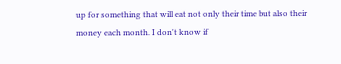up for something that will eat not only their time but also their money each month. I don't know if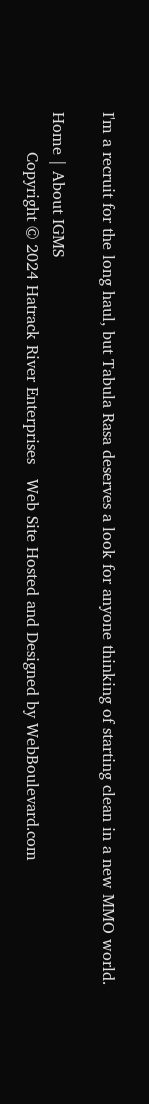I'm a recruit for the long haul, but Tabula Rasa deserves a look for anyone thinking of starting clean in a new MMO world.

Home | About IGMS
        Copyright © 2024 Hatrack River Enterprises   Web Site Hosted and Designed by WebBoulevard.com